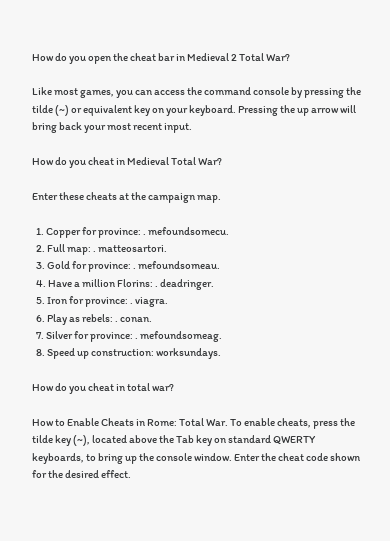How do you open the cheat bar in Medieval 2 Total War?

Like most games, you can access the command console by pressing the tilde (~) or equivalent key on your keyboard. Pressing the up arrow will bring back your most recent input.

How do you cheat in Medieval Total War?

Enter these cheats at the campaign map.

  1. Copper for province: . mefoundsomecu.
  2. Full map: . matteosartori.
  3. Gold for province: . mefoundsomeau.
  4. Have a million Florins: . deadringer.
  5. Iron for province: . viagra.
  6. Play as rebels: . conan.
  7. Silver for province: . mefoundsomeag.
  8. Speed up construction: worksundays.

How do you cheat in total war?

How to Enable Cheats in Rome: Total War. To enable cheats, press the tilde key (~), located above the Tab key on standard QWERTY keyboards, to bring up the console window. Enter the cheat code shown for the desired effect.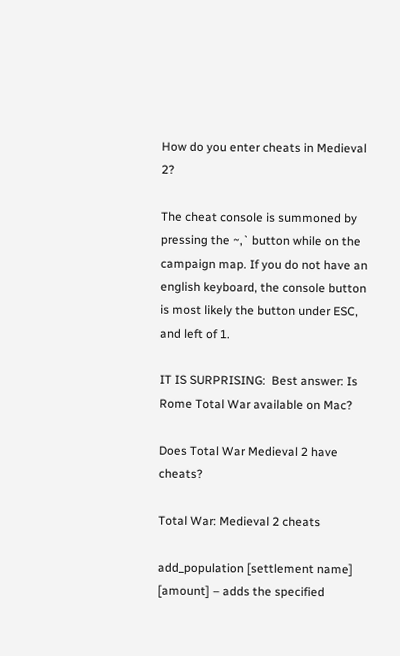How do you enter cheats in Medieval 2?

The cheat console is summoned by pressing the ~,` button while on the campaign map. If you do not have an english keyboard, the console button is most likely the button under ESC, and left of 1.

IT IS SURPRISING:  Best answer: Is Rome Total War available on Mac?

Does Total War Medieval 2 have cheats?

Total War: Medieval 2 cheats

add_population [settlement name] [amount] – adds the specified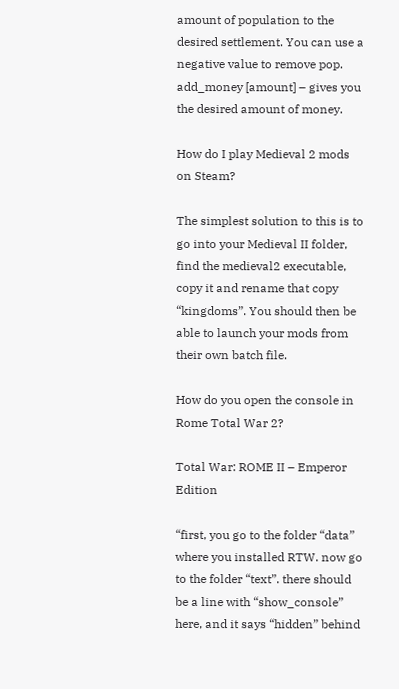amount of population to the desired settlement. You can use a negative value to remove pop. add_money [amount] – gives you the desired amount of money.

How do I play Medieval 2 mods on Steam?

The simplest solution to this is to go into your Medieval II folder, find the medieval2 executable, copy it and rename that copy “kingdoms”. You should then be able to launch your mods from their own batch file.

How do you open the console in Rome Total War 2?

Total War: ROME II – Emperor Edition

“first, you go to the folder “data” where you installed RTW. now go to the folder “text”. there should be a line with “show_console” here, and it says “hidden” behind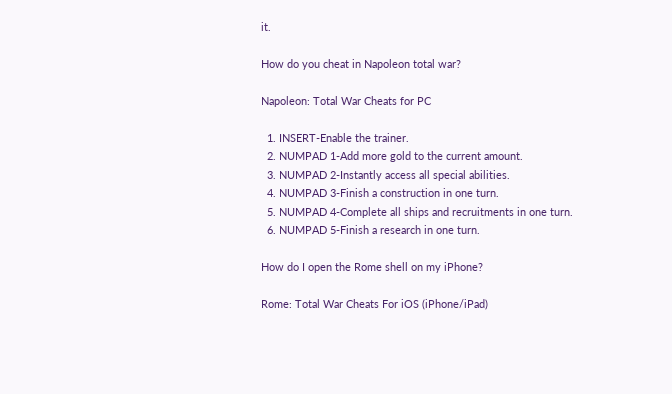it.

How do you cheat in Napoleon total war?

Napoleon: Total War Cheats for PC

  1. INSERT-Enable the trainer.
  2. NUMPAD 1-Add more gold to the current amount.
  3. NUMPAD 2-Instantly access all special abilities.
  4. NUMPAD 3-Finish a construction in one turn.
  5. NUMPAD 4-Complete all ships and recruitments in one turn.
  6. NUMPAD 5-Finish a research in one turn.

How do I open the Rome shell on my iPhone?

Rome: Total War Cheats For iOS (iPhone/iPad)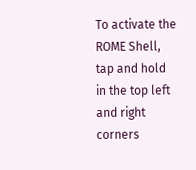To activate the ROME Shell, tap and hold in the top left and right corners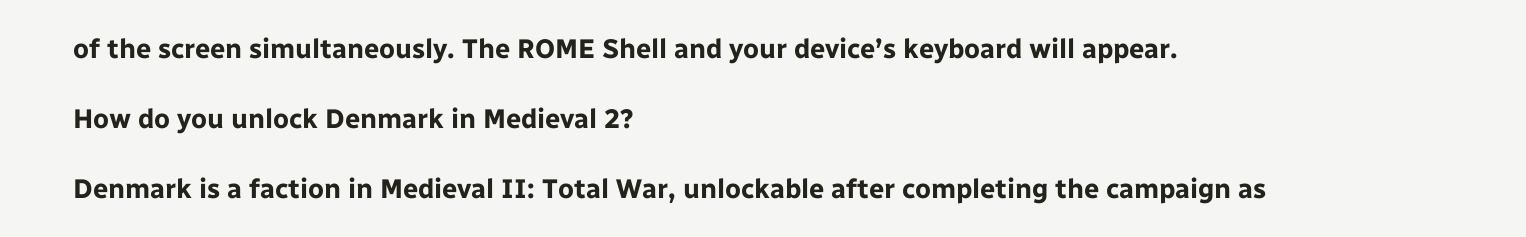of the screen simultaneously. The ROME Shell and your device’s keyboard will appear.

How do you unlock Denmark in Medieval 2?

Denmark is a faction in Medieval II: Total War, unlockable after completing the campaign as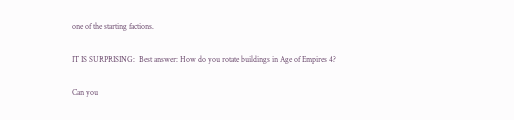one of the starting factions.

IT IS SURPRISING:  Best answer: How do you rotate buildings in Age of Empires 4?

Can you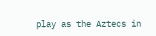play as the Aztecs in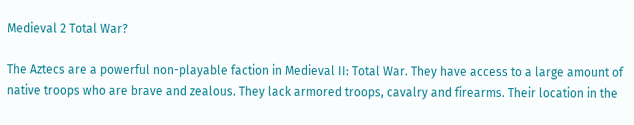Medieval 2 Total War?

The Aztecs are a powerful non-playable faction in Medieval II: Total War. They have access to a large amount of native troops who are brave and zealous. They lack armored troops, cavalry and firearms. Their location in the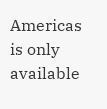Americas is only available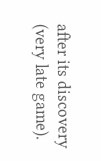after its discovery (very late game).